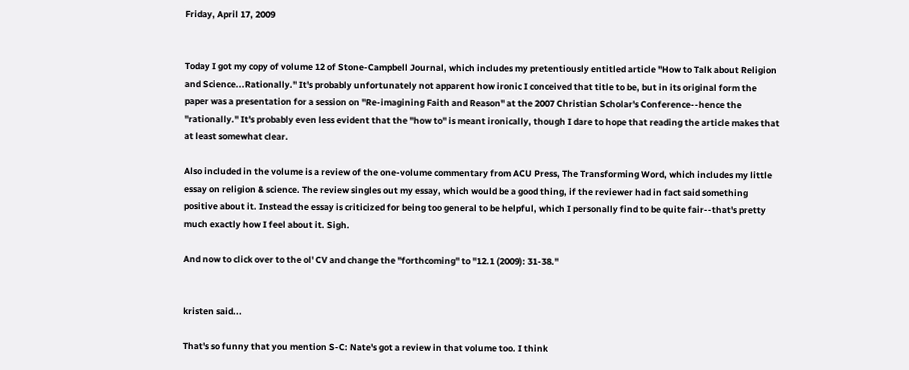Friday, April 17, 2009


Today I got my copy of volume 12 of Stone-Campbell Journal, which includes my pretentiously entitled article "How to Talk about Religion and Science...Rationally." It's probably unfortunately not apparent how ironic I conceived that title to be, but in its original form the paper was a presentation for a session on "Re-imagining Faith and Reason" at the 2007 Christian Scholar's Conference--hence the "rationally." It's probably even less evident that the "how to" is meant ironically, though I dare to hope that reading the article makes that at least somewhat clear.

Also included in the volume is a review of the one-volume commentary from ACU Press, The Transforming Word, which includes my little essay on religion & science. The review singles out my essay, which would be a good thing, if the reviewer had in fact said something positive about it. Instead the essay is criticized for being too general to be helpful, which I personally find to be quite fair--that's pretty much exactly how I feel about it. Sigh.

And now to click over to the ol' CV and change the "forthcoming" to "12.1 (2009): 31-38."


kristen said...

That's so funny that you mention S-C: Nate's got a review in that volume too. I think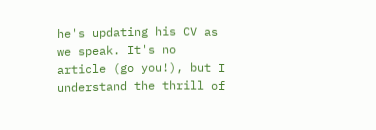he's updating his CV as we speak. It's no article (go you!), but I understand the thrill of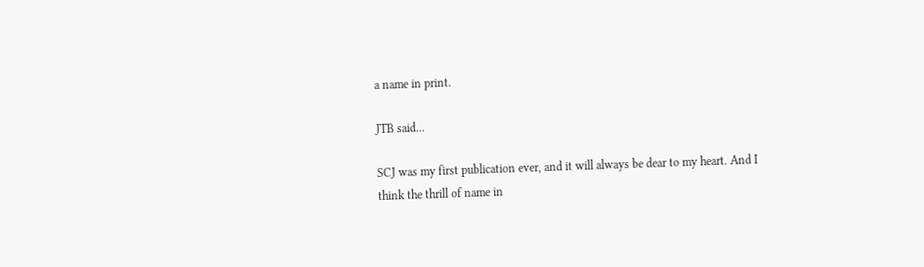a name in print.

JTB said...

SCJ was my first publication ever, and it will always be dear to my heart. And I think the thrill of name in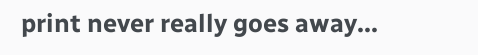print never really goes away...